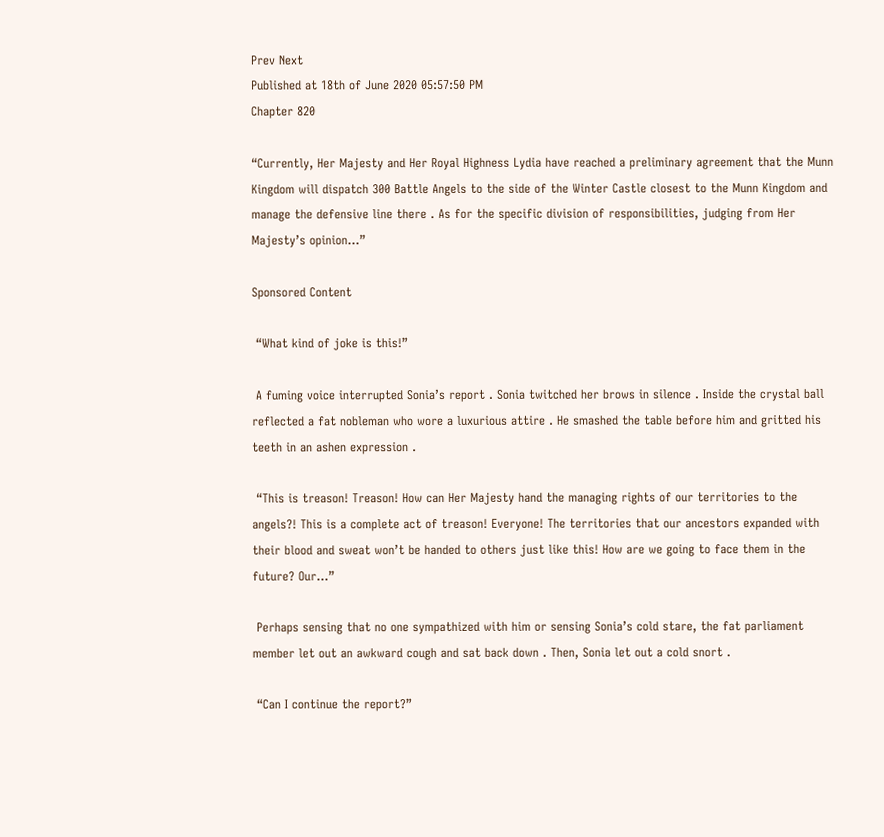Prev Next
Published at 18th of June 2020 05:57:50 PM
Chapter 820

“Currently, Her Majesty and Her Royal Highness Lydia have reached a preliminary agreement that the Munn Kingdom will dispatch 300 Battle Angels to the side of the Winter Castle closest to the Munn Kingdom and manage the defensive line there . As for the specific division of responsibilities, judging from Her Majesty’s opinion…”

Sponsored Content

 “What kind of joke is this!”

 A fuming voice interrupted Sonia’s report . Sonia twitched her brows in silence . Inside the crystal ball reflected a fat nobleman who wore a luxurious attire . He smashed the table before him and gritted his teeth in an ashen expression .

 “This is treason! Treason! How can Her Majesty hand the managing rights of our territories to the angels?! This is a complete act of treason! Everyone! The territories that our ancestors expanded with their blood and sweat won’t be handed to others just like this! How are we going to face them in the future? Our…”

 Perhaps sensing that no one sympathized with him or sensing Sonia’s cold stare, the fat parliament member let out an awkward cough and sat back down . Then, Sonia let out a cold snort .

 “Can I continue the report?”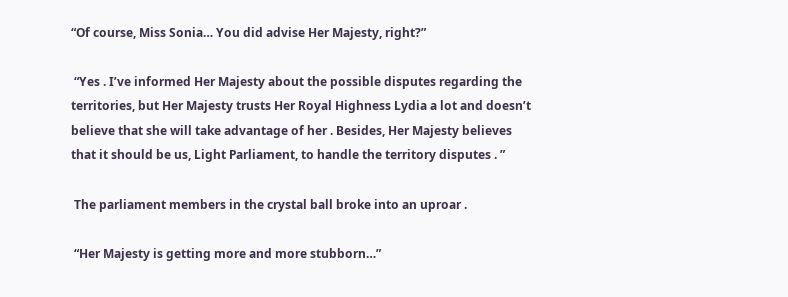“Of course, Miss Sonia… You did advise Her Majesty, right?”

 “Yes . I’ve informed Her Majesty about the possible disputes regarding the territories, but Her Majesty trusts Her Royal Highness Lydia a lot and doesn’t believe that she will take advantage of her . Besides, Her Majesty believes that it should be us, Light Parliament, to handle the territory disputes . ”

 The parliament members in the crystal ball broke into an uproar .

 “Her Majesty is getting more and more stubborn…”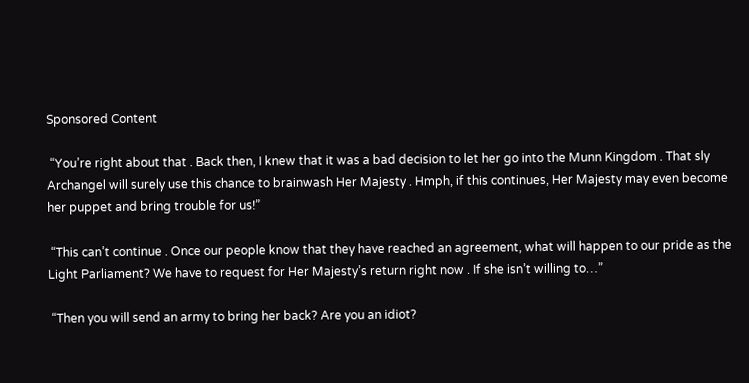Sponsored Content

 “You’re right about that . Back then, I knew that it was a bad decision to let her go into the Munn Kingdom . That sly Archangel will surely use this chance to brainwash Her Majesty . Hmph, if this continues, Her Majesty may even become her puppet and bring trouble for us!”

 “This can’t continue . Once our people know that they have reached an agreement, what will happen to our pride as the Light Parliament? We have to request for Her Majesty’s return right now . If she isn’t willing to…”

 “Then you will send an army to bring her back? Are you an idiot?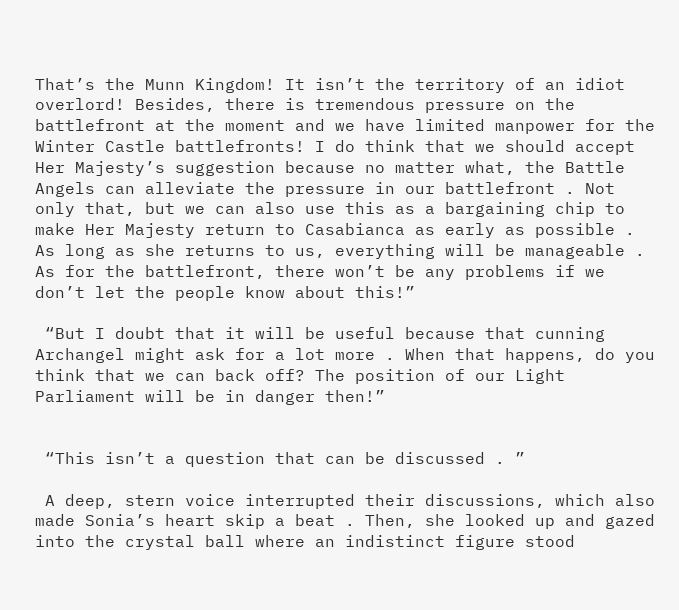That’s the Munn Kingdom! It isn’t the territory of an idiot overlord! Besides, there is tremendous pressure on the battlefront at the moment and we have limited manpower for the Winter Castle battlefronts! I do think that we should accept Her Majesty’s suggestion because no matter what, the Battle Angels can alleviate the pressure in our battlefront . Not only that, but we can also use this as a bargaining chip to make Her Majesty return to Casabianca as early as possible . As long as she returns to us, everything will be manageable . As for the battlefront, there won’t be any problems if we don’t let the people know about this!”

 “But I doubt that it will be useful because that cunning Archangel might ask for a lot more . When that happens, do you think that we can back off? The position of our Light Parliament will be in danger then!”


 “This isn’t a question that can be discussed . ”

 A deep, stern voice interrupted their discussions, which also made Sonia’s heart skip a beat . Then, she looked up and gazed into the crystal ball where an indistinct figure stood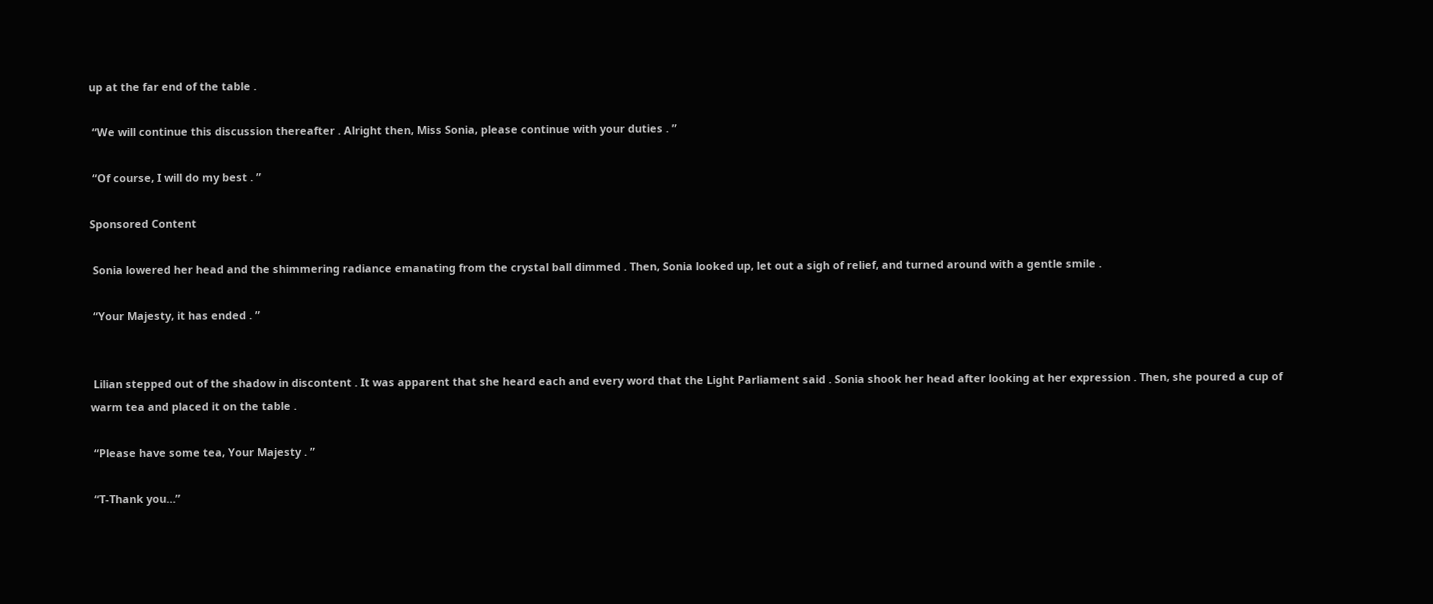up at the far end of the table .

 “We will continue this discussion thereafter . Alright then, Miss Sonia, please continue with your duties . ”

 “Of course, I will do my best . ”

Sponsored Content

 Sonia lowered her head and the shimmering radiance emanating from the crystal ball dimmed . Then, Sonia looked up, let out a sigh of relief, and turned around with a gentle smile .

 “Your Majesty, it has ended . ”


 Lilian stepped out of the shadow in discontent . It was apparent that she heard each and every word that the Light Parliament said . Sonia shook her head after looking at her expression . Then, she poured a cup of warm tea and placed it on the table .

 “Please have some tea, Your Majesty . ”

 “T-Thank you…”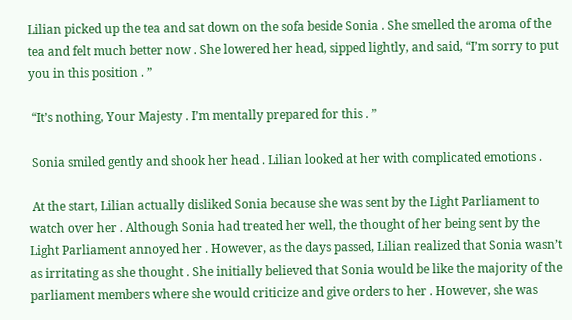Lilian picked up the tea and sat down on the sofa beside Sonia . She smelled the aroma of the tea and felt much better now . She lowered her head, sipped lightly, and said, “I’m sorry to put you in this position . ”

 “It’s nothing, Your Majesty . I’m mentally prepared for this . ”

 Sonia smiled gently and shook her head . Lilian looked at her with complicated emotions .

 At the start, Lilian actually disliked Sonia because she was sent by the Light Parliament to watch over her . Although Sonia had treated her well, the thought of her being sent by the Light Parliament annoyed her . However, as the days passed, Lilian realized that Sonia wasn’t as irritating as she thought . She initially believed that Sonia would be like the majority of the parliament members where she would criticize and give orders to her . However, she was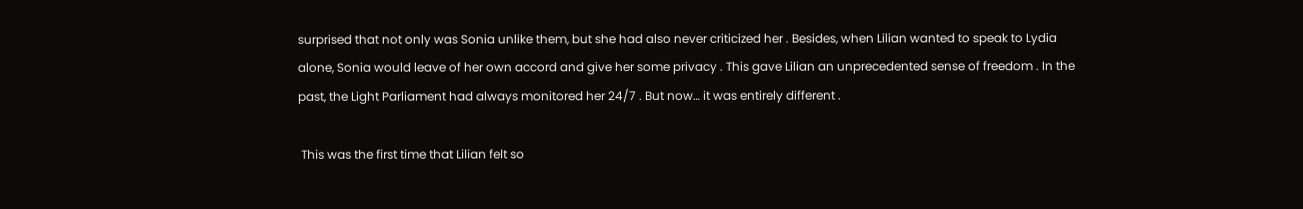surprised that not only was Sonia unlike them, but she had also never criticized her . Besides, when Lilian wanted to speak to Lydia alone, Sonia would leave of her own accord and give her some privacy . This gave Lilian an unprecedented sense of freedom . In the past, the Light Parliament had always monitored her 24/7 . But now… it was entirely different .

 This was the first time that Lilian felt so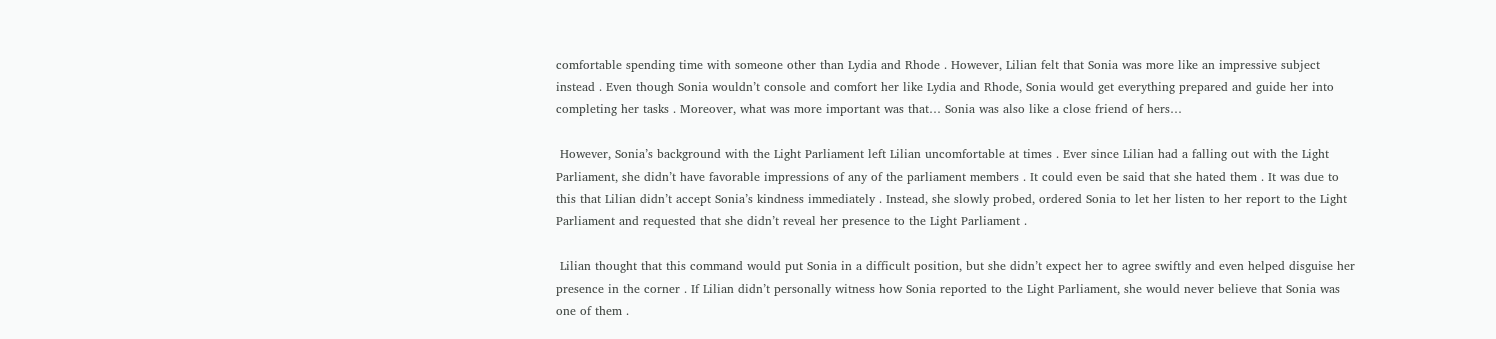comfortable spending time with someone other than Lydia and Rhode . However, Lilian felt that Sonia was more like an impressive subject instead . Even though Sonia wouldn’t console and comfort her like Lydia and Rhode, Sonia would get everything prepared and guide her into completing her tasks . Moreover, what was more important was that… Sonia was also like a close friend of hers…

 However, Sonia’s background with the Light Parliament left Lilian uncomfortable at times . Ever since Lilian had a falling out with the Light Parliament, she didn’t have favorable impressions of any of the parliament members . It could even be said that she hated them . It was due to this that Lilian didn’t accept Sonia’s kindness immediately . Instead, she slowly probed, ordered Sonia to let her listen to her report to the Light Parliament and requested that she didn’t reveal her presence to the Light Parliament .

 Lilian thought that this command would put Sonia in a difficult position, but she didn’t expect her to agree swiftly and even helped disguise her presence in the corner . If Lilian didn’t personally witness how Sonia reported to the Light Parliament, she would never believe that Sonia was one of them .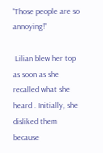“Those people are so annoying!”

 Lilian blew her top as soon as she recalled what she heard . Initially, she disliked them because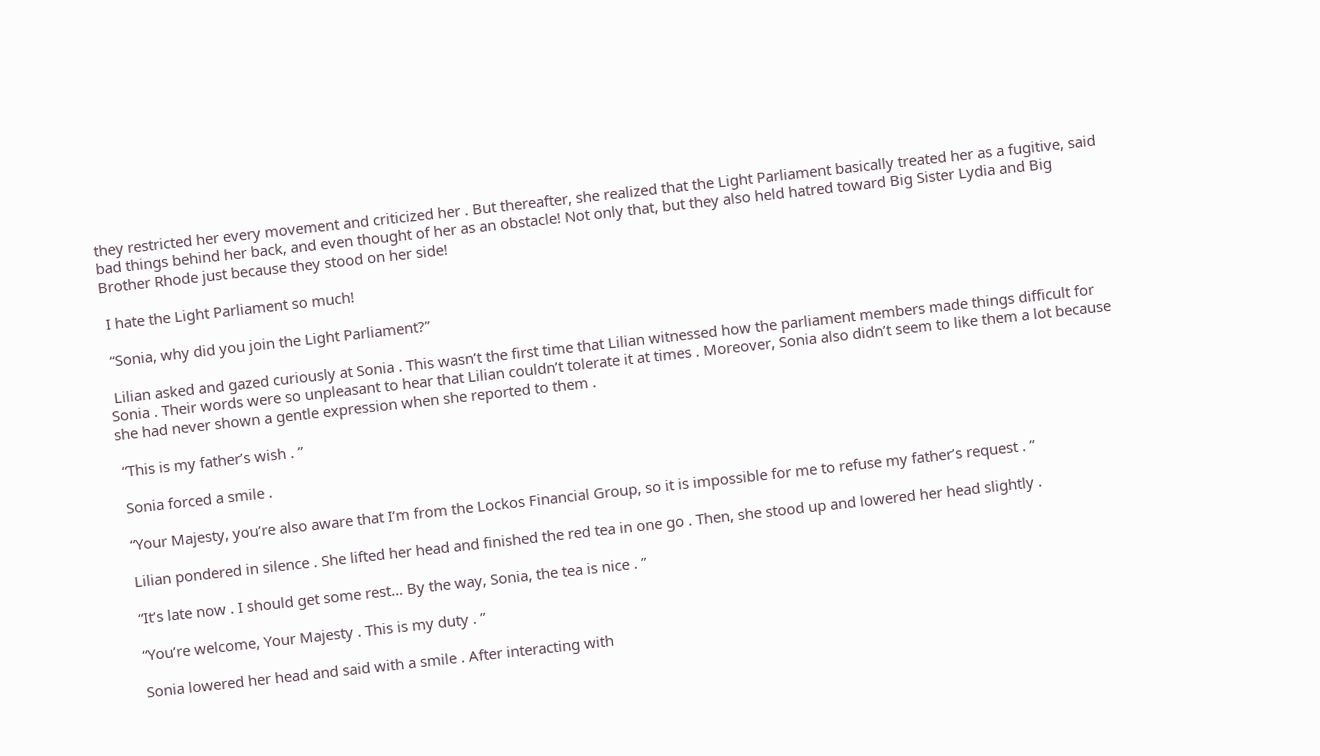they restricted her every movement and criticized her . But thereafter, she realized that the Light Parliament basically treated her as a fugitive, said bad things behind her back, and even thought of her as an obstacle! Not only that, but they also held hatred toward Big Sister Lydia and Big Brother Rhode just because they stood on her side!

 I hate the Light Parliament so much!

 “Sonia, why did you join the Light Parliament?”

 Lilian asked and gazed curiously at Sonia . This wasn’t the first time that Lilian witnessed how the parliament members made things difficult for Sonia . Their words were so unpleasant to hear that Lilian couldn’t tolerate it at times . Moreover, Sonia also didn’t seem to like them a lot because she had never shown a gentle expression when she reported to them .

 “This is my father’s wish . ”

 Sonia forced a smile .

 “Your Majesty, you’re also aware that I’m from the Lockos Financial Group, so it is impossible for me to refuse my father’s request . ”

 Lilian pondered in silence . She lifted her head and finished the red tea in one go . Then, she stood up and lowered her head slightly .

 “It’s late now . I should get some rest… By the way, Sonia, the tea is nice . ”

 “You’re welcome, Your Majesty . This is my duty . ”

 Sonia lowered her head and said with a smile . After interacting with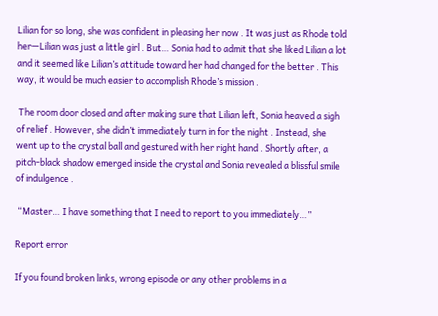Lilian for so long, she was confident in pleasing her now . It was just as Rhode told her—Lilian was just a little girl . But… Sonia had to admit that she liked Lilian a lot and it seemed like Lilian’s attitude toward her had changed for the better . This way, it would be much easier to accomplish Rhode’s mission .

 The room door closed and after making sure that Lilian left, Sonia heaved a sigh of relief . However, she didn’t immediately turn in for the night . Instead, she went up to the crystal ball and gestured with her right hand . Shortly after, a pitch-black shadow emerged inside the crystal and Sonia revealed a blissful smile of indulgence .

 “Master… I have something that I need to report to you immediately…”

Report error

If you found broken links, wrong episode or any other problems in a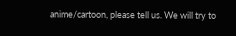anime/cartoon, please tell us. We will try to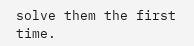solve them the first time.